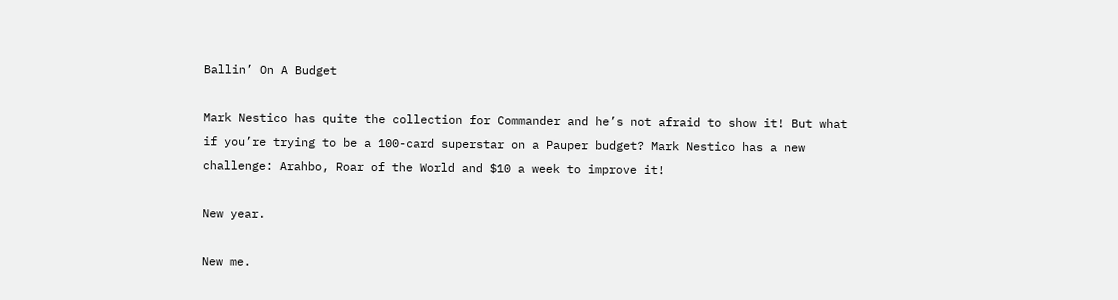Ballin’ On A Budget

Mark Nestico has quite the collection for Commander and he’s not afraid to show it! But what if you’re trying to be a 100-card superstar on a Pauper budget? Mark Nestico has a new challenge: Arahbo, Roar of the World and $10 a week to improve it!

New year.

New me.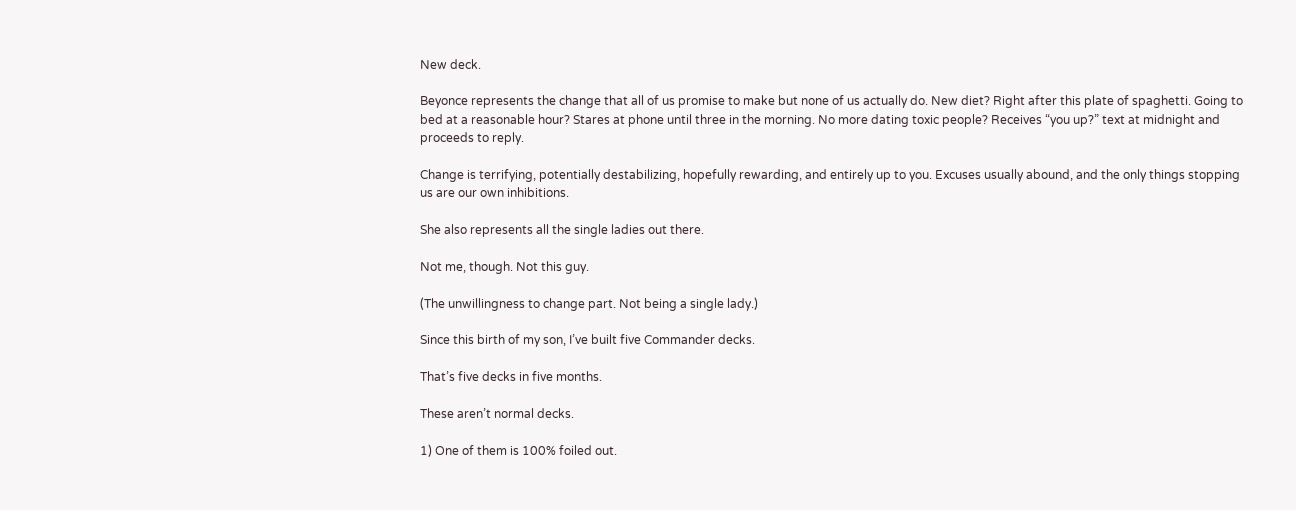New deck.

Beyonce represents the change that all of us promise to make but none of us actually do. New diet? Right after this plate of spaghetti. Going to bed at a reasonable hour? Stares at phone until three in the morning. No more dating toxic people? Receives “you up?” text at midnight and proceeds to reply.

Change is terrifying, potentially destabilizing, hopefully rewarding, and entirely up to you. Excuses usually abound, and the only things stopping us are our own inhibitions.

She also represents all the single ladies out there.

Not me, though. Not this guy.

(The unwillingness to change part. Not being a single lady.)

Since this birth of my son, I’ve built five Commander decks.

That’s five decks in five months.

These aren’t normal decks.

1) One of them is 100% foiled out.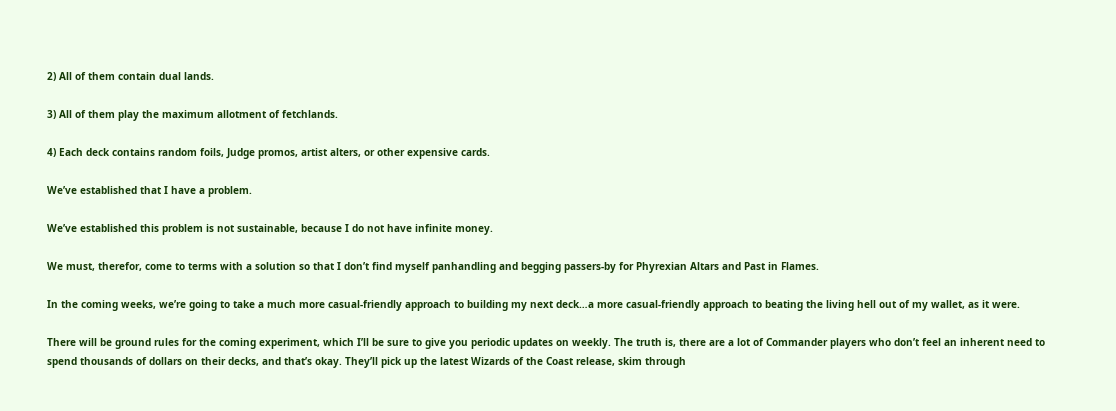2) All of them contain dual lands.

3) All of them play the maximum allotment of fetchlands.

4) Each deck contains random foils, Judge promos, artist alters, or other expensive cards.

We’ve established that I have a problem.

We’ve established this problem is not sustainable, because I do not have infinite money.

We must, therefor, come to terms with a solution so that I don’t find myself panhandling and begging passers-by for Phyrexian Altars and Past in Flames.

In the coming weeks, we’re going to take a much more casual-friendly approach to building my next deck…a more casual-friendly approach to beating the living hell out of my wallet, as it were.

There will be ground rules for the coming experiment, which I’ll be sure to give you periodic updates on weekly. The truth is, there are a lot of Commander players who don’t feel an inherent need to spend thousands of dollars on their decks, and that’s okay. They’ll pick up the latest Wizards of the Coast release, skim through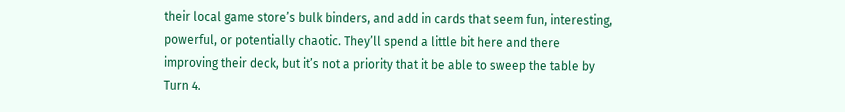their local game store’s bulk binders, and add in cards that seem fun, interesting, powerful, or potentially chaotic. They’ll spend a little bit here and there improving their deck, but it’s not a priority that it be able to sweep the table by Turn 4.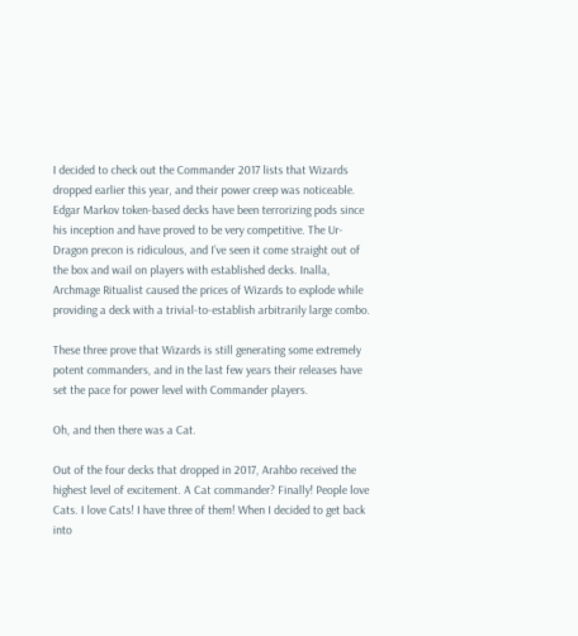I decided to check out the Commander 2017 lists that Wizards dropped earlier this year, and their power creep was noticeable. Edgar Markov token-based decks have been terrorizing pods since his inception and have proved to be very competitive. The Ur-Dragon precon is ridiculous, and I’ve seen it come straight out of the box and wail on players with established decks. Inalla, Archmage Ritualist caused the prices of Wizards to explode while providing a deck with a trivial-to-establish arbitrarily large combo.

These three prove that Wizards is still generating some extremely potent commanders, and in the last few years their releases have set the pace for power level with Commander players.

Oh, and then there was a Cat.

Out of the four decks that dropped in 2017, Arahbo received the highest level of excitement. A Cat commander? Finally! People love Cats. I love Cats! I have three of them! When I decided to get back into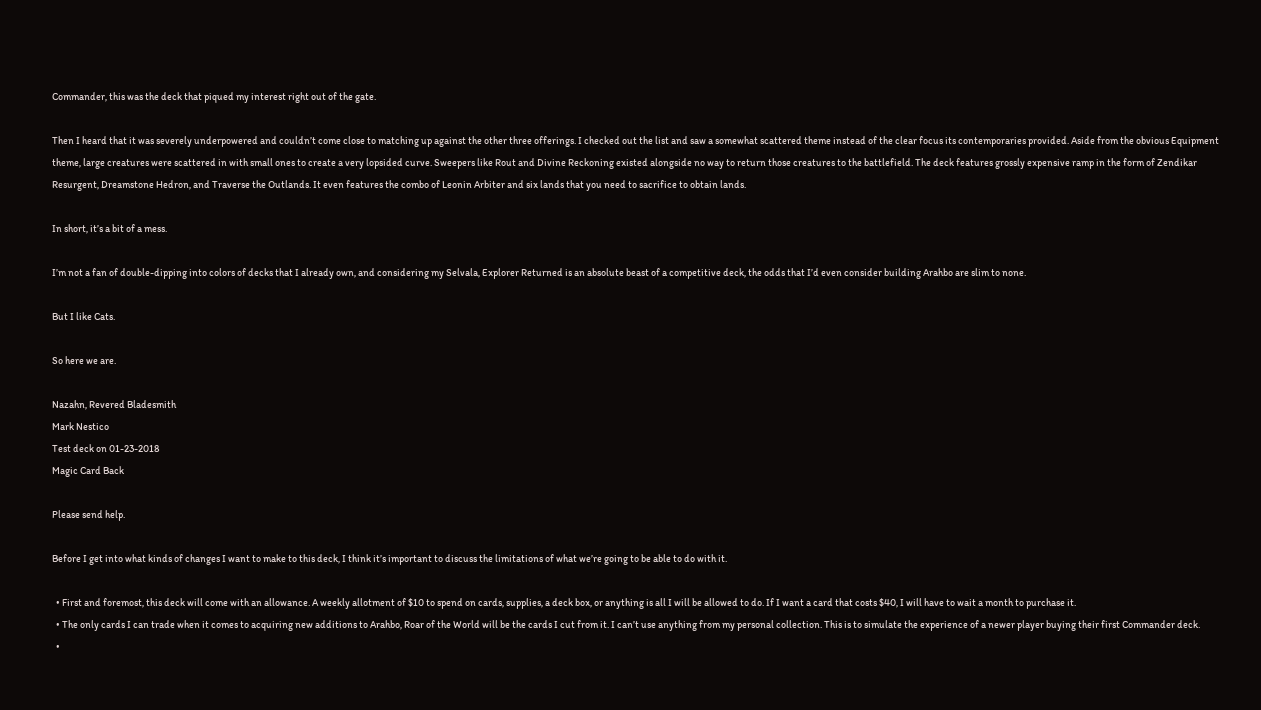Commander, this was the deck that piqued my interest right out of the gate.

Then I heard that it was severely underpowered and couldn’t come close to matching up against the other three offerings. I checked out the list and saw a somewhat scattered theme instead of the clear focus its contemporaries provided. Aside from the obvious Equipment theme, large creatures were scattered in with small ones to create a very lopsided curve. Sweepers like Rout and Divine Reckoning existed alongside no way to return those creatures to the battlefield. The deck features grossly expensive ramp in the form of Zendikar Resurgent, Dreamstone Hedron, and Traverse the Outlands. It even features the combo of Leonin Arbiter and six lands that you need to sacrifice to obtain lands.

In short, it’s a bit of a mess.

I’m not a fan of double-dipping into colors of decks that I already own, and considering my Selvala, Explorer Returned is an absolute beast of a competitive deck, the odds that I’d even consider building Arahbo are slim to none.

But I like Cats.

So here we are.

Nazahn, Revered Bladesmith
Mark Nestico
Test deck on 01-23-2018
Magic Card Back

Please send help.

Before I get into what kinds of changes I want to make to this deck, I think it’s important to discuss the limitations of what we’re going to be able to do with it.

  • First and foremost, this deck will come with an allowance. A weekly allotment of $10 to spend on cards, supplies, a deck box, or anything is all I will be allowed to do. If I want a card that costs $40, I will have to wait a month to purchase it.
  • The only cards I can trade when it comes to acquiring new additions to Arahbo, Roar of the World will be the cards I cut from it. I can’t use anything from my personal collection. This is to simulate the experience of a newer player buying their first Commander deck.
  •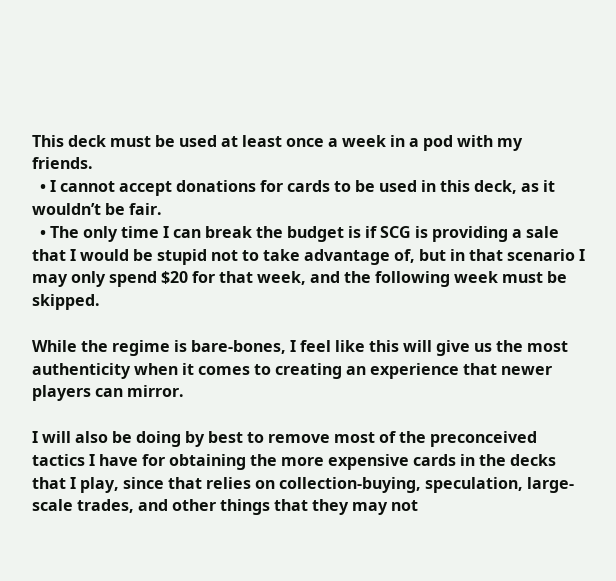This deck must be used at least once a week in a pod with my friends.
  • I cannot accept donations for cards to be used in this deck, as it wouldn’t be fair.
  • The only time I can break the budget is if SCG is providing a sale that I would be stupid not to take advantage of, but in that scenario I may only spend $20 for that week, and the following week must be skipped.

While the regime is bare-bones, I feel like this will give us the most authenticity when it comes to creating an experience that newer players can mirror.

I will also be doing by best to remove most of the preconceived tactics I have for obtaining the more expensive cards in the decks that I play, since that relies on collection-buying, speculation, large-scale trades, and other things that they may not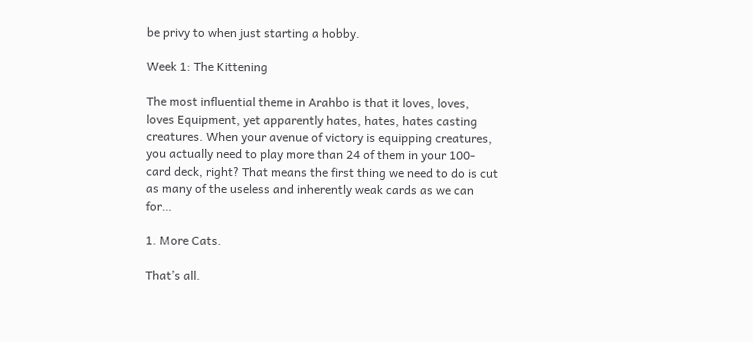be privy to when just starting a hobby.

Week 1: The Kittening

The most influential theme in Arahbo is that it loves, loves, loves Equipment, yet apparently hates, hates, hates casting creatures. When your avenue of victory is equipping creatures, you actually need to play more than 24 of them in your 100-card deck, right? That means the first thing we need to do is cut as many of the useless and inherently weak cards as we can for…

1. More Cats.

That’s all.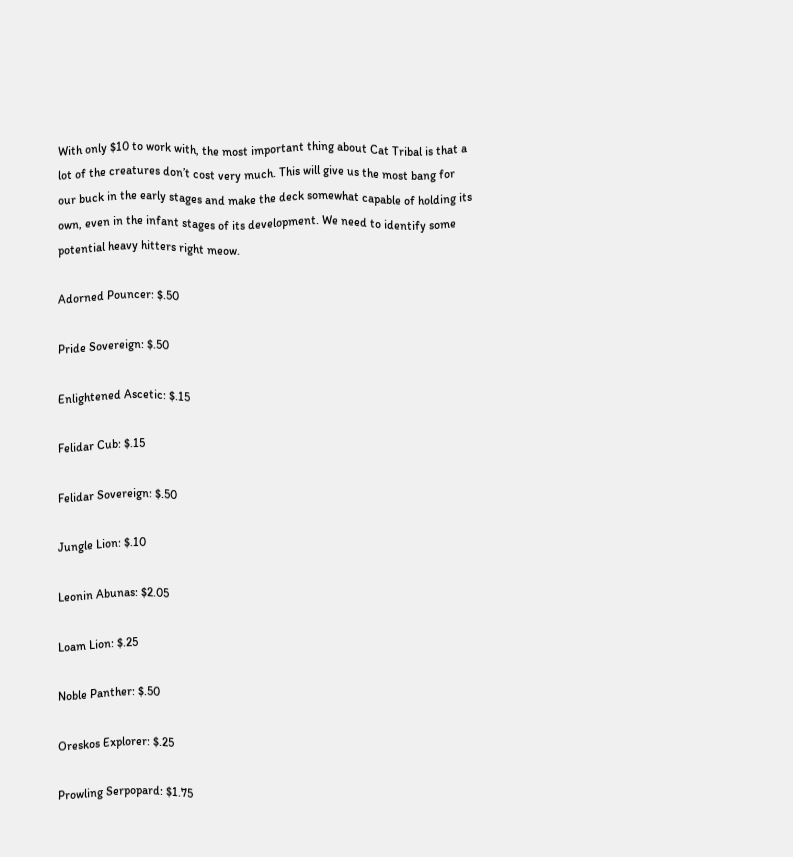With only $10 to work with, the most important thing about Cat Tribal is that a lot of the creatures don’t cost very much. This will give us the most bang for our buck in the early stages and make the deck somewhat capable of holding its own, even in the infant stages of its development. We need to identify some potential heavy hitters right meow.

Adorned Pouncer: $.50

Pride Sovereign: $.50

Enlightened Ascetic: $.15

Felidar Cub: $.15

Felidar Sovereign: $.50

Jungle Lion: $.10

Leonin Abunas: $2.05

Loam Lion: $.25

Noble Panther: $.50

Oreskos Explorer: $.25

Prowling Serpopard: $1.75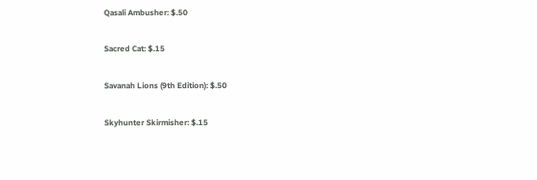Qasali Ambusher: $.50

Sacred Cat: $.15

Savanah Lions (9th Edition): $.50

Skyhunter Skirmisher: $.15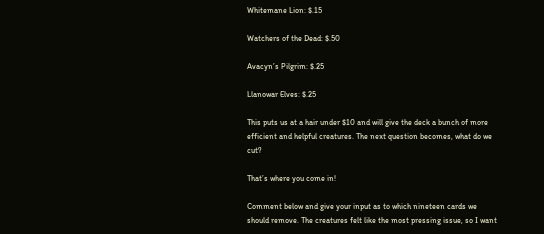Whitemane Lion: $.15

Watchers of the Dead: $.50

Avacyn’s Pilgrim: $.25

Llanowar Elves: $.25

This puts us at a hair under $10 and will give the deck a bunch of more efficient and helpful creatures. The next question becomes, what do we cut?

That’s where you come in!

Comment below and give your input as to which nineteen cards we should remove. The creatures felt like the most pressing issue, so I want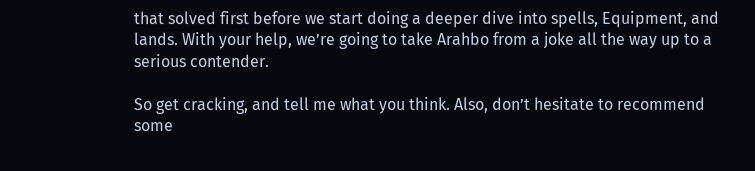that solved first before we start doing a deeper dive into spells, Equipment, and lands. With your help, we’re going to take Arahbo from a joke all the way up to a serious contender.

So get cracking, and tell me what you think. Also, don’t hesitate to recommend some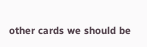other cards we should be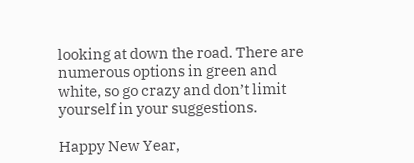looking at down the road. There are numerous options in green and white, so go crazy and don’t limit yourself in your suggestions.

Happy New Year,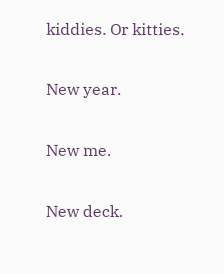kiddies. Or kitties.

New year.

New me.

New deck.